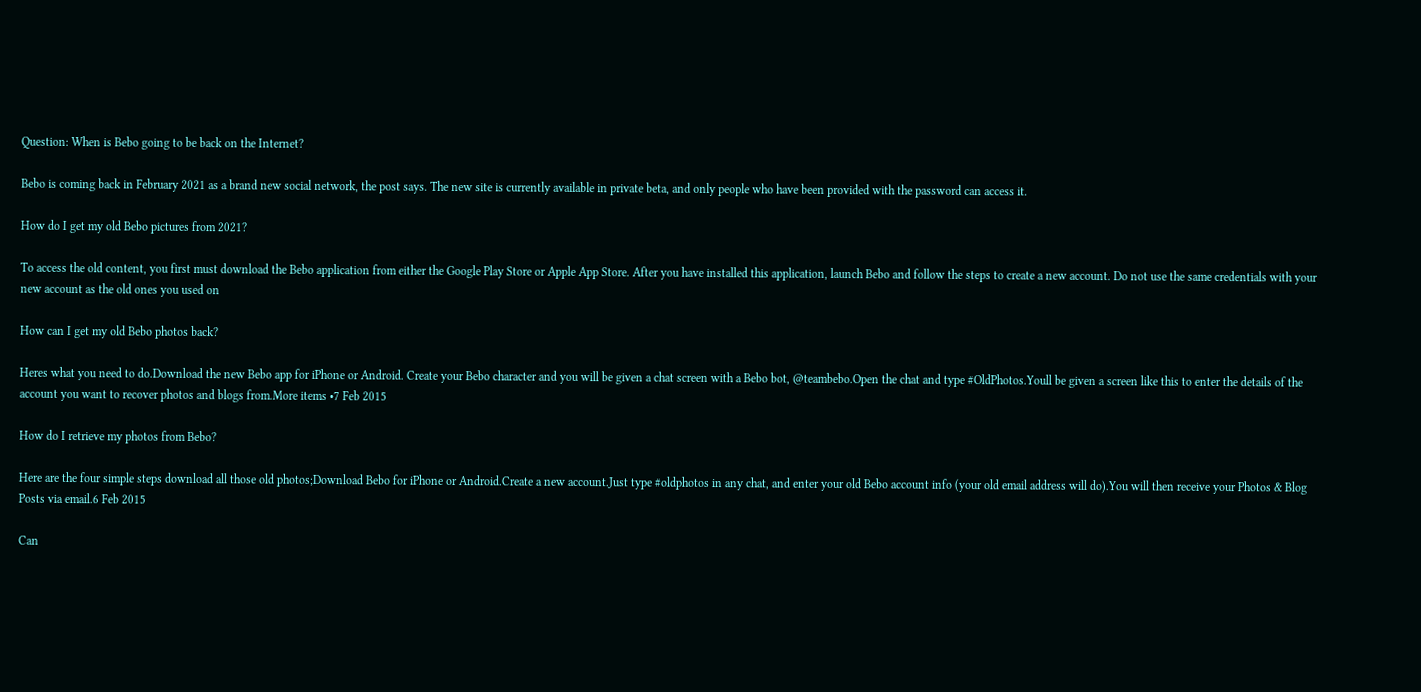Question: When is Bebo going to be back on the Internet?

Bebo is coming back in February 2021 as a brand new social network, the post says. The new site is currently available in private beta, and only people who have been provided with the password can access it.

How do I get my old Bebo pictures from 2021?

To access the old content, you first must download the Bebo application from either the Google Play Store or Apple App Store. After you have installed this application, launch Bebo and follow the steps to create a new account. Do not use the same credentials with your new account as the old ones you used on

How can I get my old Bebo photos back?

Heres what you need to do.Download the new Bebo app for iPhone or Android. Create your Bebo character and you will be given a chat screen with a Bebo bot, @teambebo.Open the chat and type #OldPhotos.Youll be given a screen like this to enter the details of the account you want to recover photos and blogs from.More items •7 Feb 2015

How do I retrieve my photos from Bebo?

Here are the four simple steps download all those old photos;Download Bebo for iPhone or Android.Create a new account.Just type #oldphotos in any chat, and enter your old Bebo account info (your old email address will do).You will then receive your Photos & Blog Posts via email.6 Feb 2015

Can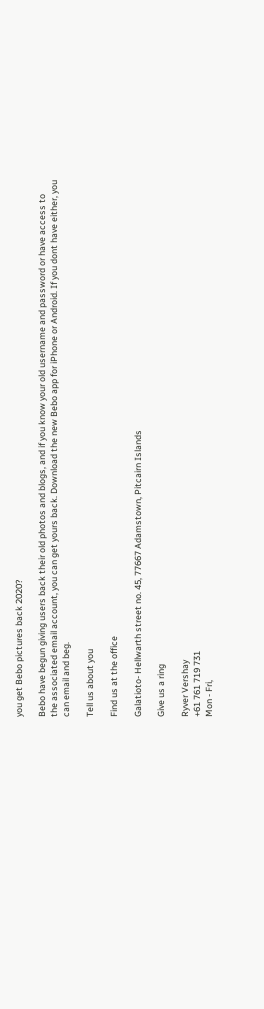you get Bebo pictures back 2020?

Bebo have begun giving users back their old photos and blogs, and if you know your old username and password or have access to the associated email account, you can get yours back. Download the new Bebo app for iPhone or Android. If you dont have either, you can email and beg.

Tell us about you

Find us at the office

Galatioto- Hellwarth street no. 45, 77667 Adamstown, Pitcairn Islands

Give us a ring

Ryver Vershay
+61 761 719 731
Mon - Fri,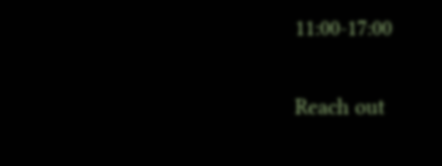11:00-17:00

Reach out